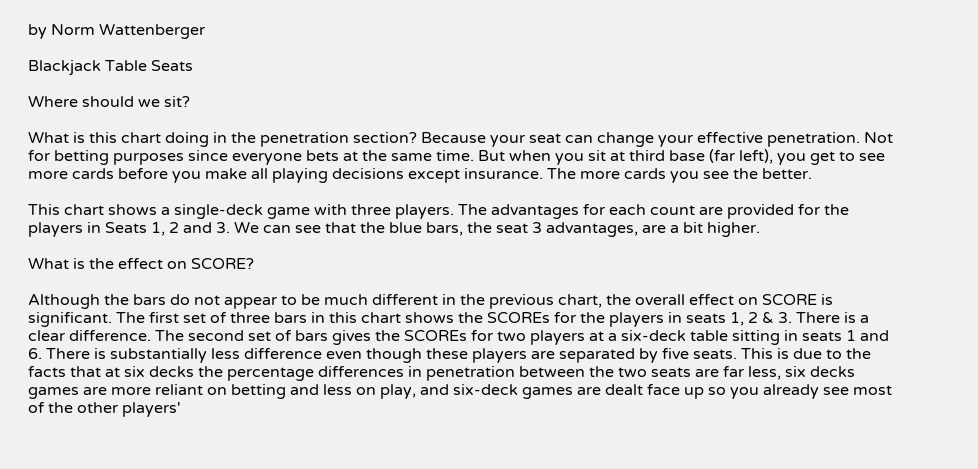by Norm Wattenberger

Blackjack Table Seats

Where should we sit?

What is this chart doing in the penetration section? Because your seat can change your effective penetration. Not for betting purposes since everyone bets at the same time. But when you sit at third base (far left), you get to see more cards before you make all playing decisions except insurance. The more cards you see the better.

This chart shows a single-deck game with three players. The advantages for each count are provided for the players in Seats 1, 2 and 3. We can see that the blue bars, the seat 3 advantages, are a bit higher.

What is the effect on SCORE?

Although the bars do not appear to be much different in the previous chart, the overall effect on SCORE is significant. The first set of three bars in this chart shows the SCOREs for the players in seats 1, 2 & 3. There is a clear difference. The second set of bars gives the SCOREs for two players at a six-deck table sitting in seats 1 and 6. There is substantially less difference even though these players are separated by five seats. This is due to the facts that at six decks the percentage differences in penetration between the two seats are far less, six decks games are more reliant on betting and less on play, and six-deck games are dealt face up so you already see most of the other players'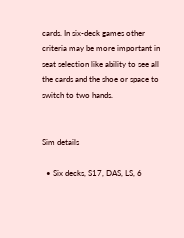cards. In six-deck games other criteria may be more important in seat selection like ability to see all the cards and the shoe or space to switch to two hands.


Sim details

  • Six decks, S17, DAS, LS, 6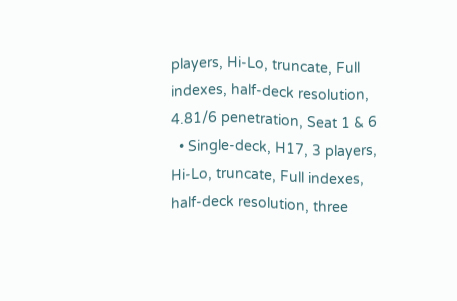players, Hi-Lo, truncate, Full indexes, half-deck resolution, 4.81/6 penetration, Seat 1 & 6
  • Single-deck, H17, 3 players, Hi-Lo, truncate, Full indexes, half-deck resolution, three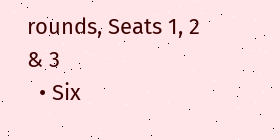rounds, Seats 1, 2 & 3
  • Six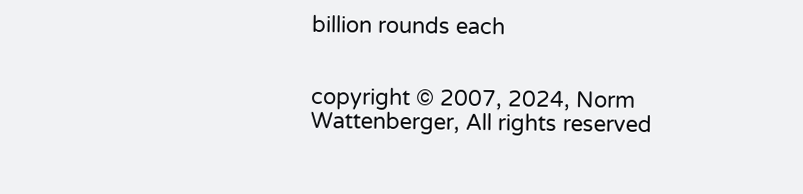billion rounds each


copyright © 2007, 2024, Norm Wattenberger, All rights reserved